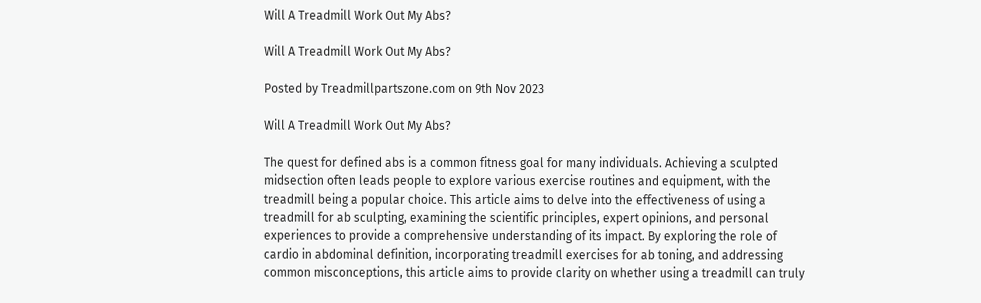Will A Treadmill Work Out My Abs?

Will A Treadmill Work Out My Abs?

Posted by Treadmillpartszone.com on 9th Nov 2023

Will A Treadmill Work Out My Abs?

The quest for defined abs is a common fitness goal for many individuals. Achieving a sculpted midsection often leads people to explore various exercise routines and equipment, with the treadmill being a popular choice. This article aims to delve into the effectiveness of using a treadmill for ab sculpting, examining the scientific principles, expert opinions, and personal experiences to provide a comprehensive understanding of its impact. By exploring the role of cardio in abdominal definition, incorporating treadmill exercises for ab toning, and addressing common misconceptions, this article aims to provide clarity on whether using a treadmill can truly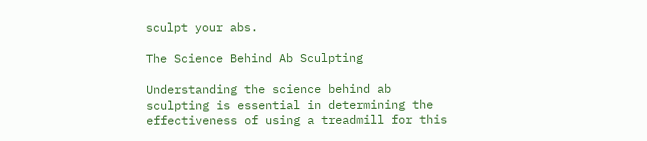sculpt your abs.

The Science Behind Ab Sculpting

Understanding the science behind ab sculpting is essential in determining the effectiveness of using a treadmill for this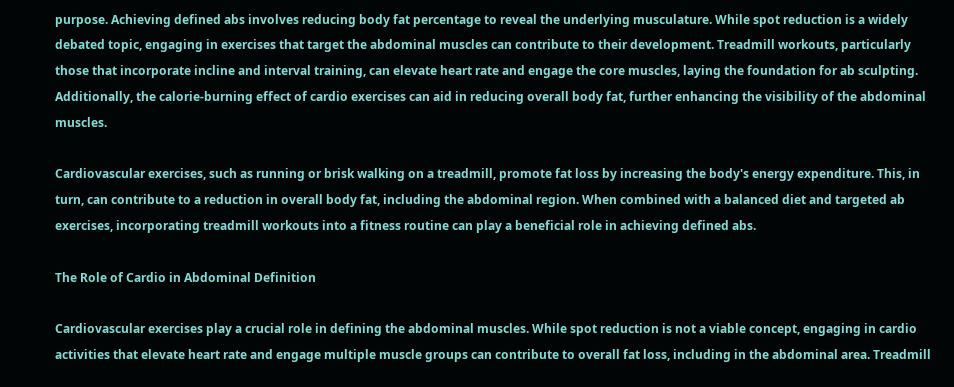purpose. Achieving defined abs involves reducing body fat percentage to reveal the underlying musculature. While spot reduction is a widely debated topic, engaging in exercises that target the abdominal muscles can contribute to their development. Treadmill workouts, particularly those that incorporate incline and interval training, can elevate heart rate and engage the core muscles, laying the foundation for ab sculpting. Additionally, the calorie-burning effect of cardio exercises can aid in reducing overall body fat, further enhancing the visibility of the abdominal muscles.

Cardiovascular exercises, such as running or brisk walking on a treadmill, promote fat loss by increasing the body's energy expenditure. This, in turn, can contribute to a reduction in overall body fat, including the abdominal region. When combined with a balanced diet and targeted ab exercises, incorporating treadmill workouts into a fitness routine can play a beneficial role in achieving defined abs.

The Role of Cardio in Abdominal Definition

Cardiovascular exercises play a crucial role in defining the abdominal muscles. While spot reduction is not a viable concept, engaging in cardio activities that elevate heart rate and engage multiple muscle groups can contribute to overall fat loss, including in the abdominal area. Treadmill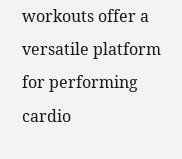workouts offer a versatile platform for performing cardio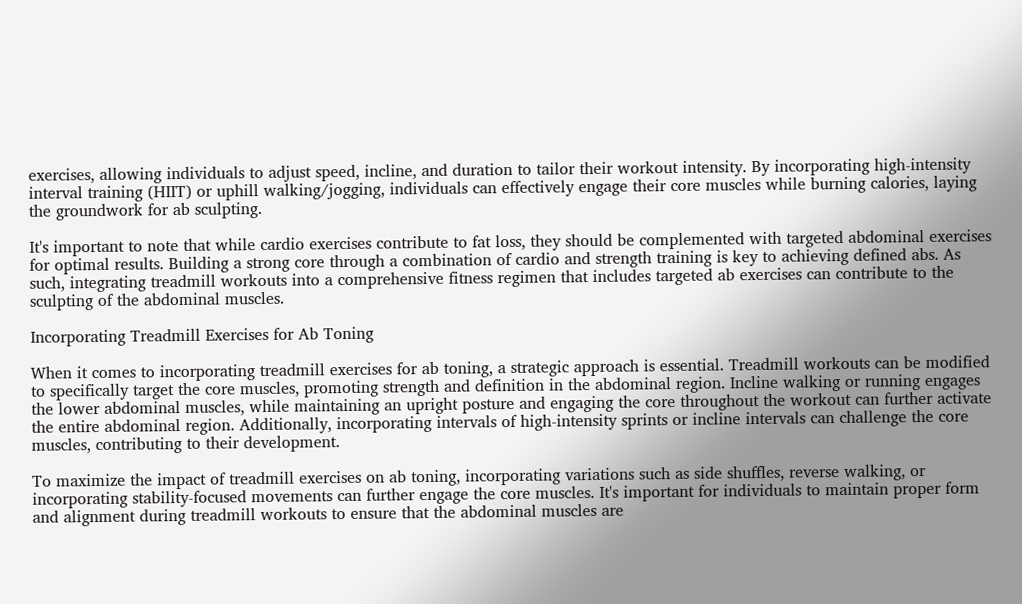exercises, allowing individuals to adjust speed, incline, and duration to tailor their workout intensity. By incorporating high-intensity interval training (HIIT) or uphill walking/jogging, individuals can effectively engage their core muscles while burning calories, laying the groundwork for ab sculpting.

It's important to note that while cardio exercises contribute to fat loss, they should be complemented with targeted abdominal exercises for optimal results. Building a strong core through a combination of cardio and strength training is key to achieving defined abs. As such, integrating treadmill workouts into a comprehensive fitness regimen that includes targeted ab exercises can contribute to the sculpting of the abdominal muscles.

Incorporating Treadmill Exercises for Ab Toning

When it comes to incorporating treadmill exercises for ab toning, a strategic approach is essential. Treadmill workouts can be modified to specifically target the core muscles, promoting strength and definition in the abdominal region. Incline walking or running engages the lower abdominal muscles, while maintaining an upright posture and engaging the core throughout the workout can further activate the entire abdominal region. Additionally, incorporating intervals of high-intensity sprints or incline intervals can challenge the core muscles, contributing to their development.

To maximize the impact of treadmill exercises on ab toning, incorporating variations such as side shuffles, reverse walking, or incorporating stability-focused movements can further engage the core muscles. It's important for individuals to maintain proper form and alignment during treadmill workouts to ensure that the abdominal muscles are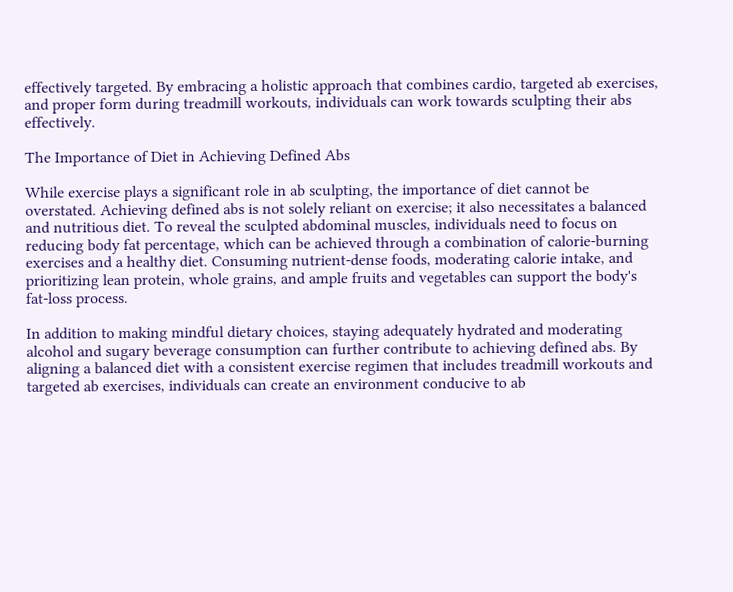effectively targeted. By embracing a holistic approach that combines cardio, targeted ab exercises, and proper form during treadmill workouts, individuals can work towards sculpting their abs effectively.

The Importance of Diet in Achieving Defined Abs

While exercise plays a significant role in ab sculpting, the importance of diet cannot be overstated. Achieving defined abs is not solely reliant on exercise; it also necessitates a balanced and nutritious diet. To reveal the sculpted abdominal muscles, individuals need to focus on reducing body fat percentage, which can be achieved through a combination of calorie-burning exercises and a healthy diet. Consuming nutrient-dense foods, moderating calorie intake, and prioritizing lean protein, whole grains, and ample fruits and vegetables can support the body's fat-loss process.

In addition to making mindful dietary choices, staying adequately hydrated and moderating alcohol and sugary beverage consumption can further contribute to achieving defined abs. By aligning a balanced diet with a consistent exercise regimen that includes treadmill workouts and targeted ab exercises, individuals can create an environment conducive to ab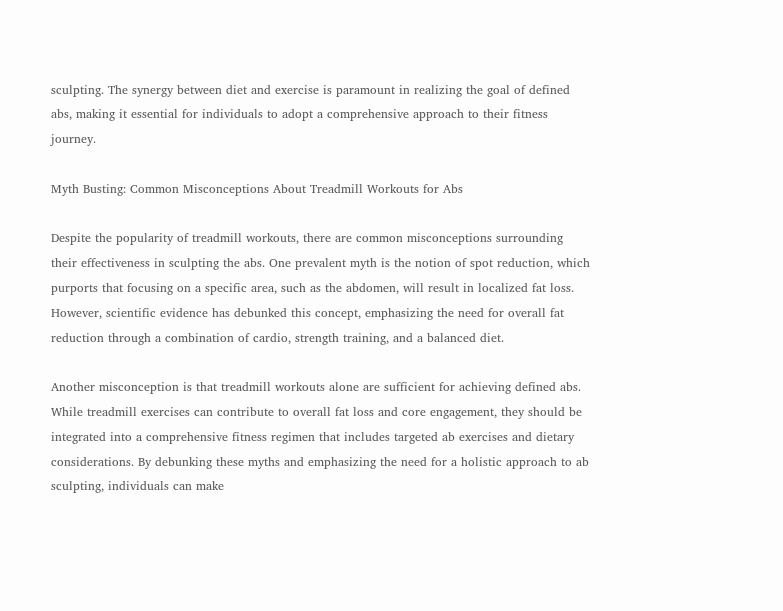sculpting. The synergy between diet and exercise is paramount in realizing the goal of defined abs, making it essential for individuals to adopt a comprehensive approach to their fitness journey.

Myth Busting: Common Misconceptions About Treadmill Workouts for Abs

Despite the popularity of treadmill workouts, there are common misconceptions surrounding their effectiveness in sculpting the abs. One prevalent myth is the notion of spot reduction, which purports that focusing on a specific area, such as the abdomen, will result in localized fat loss. However, scientific evidence has debunked this concept, emphasizing the need for overall fat reduction through a combination of cardio, strength training, and a balanced diet.

Another misconception is that treadmill workouts alone are sufficient for achieving defined abs. While treadmill exercises can contribute to overall fat loss and core engagement, they should be integrated into a comprehensive fitness regimen that includes targeted ab exercises and dietary considerations. By debunking these myths and emphasizing the need for a holistic approach to ab sculpting, individuals can make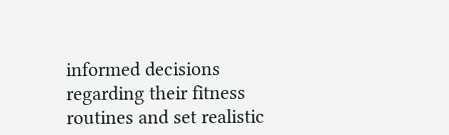informed decisions regarding their fitness routines and set realistic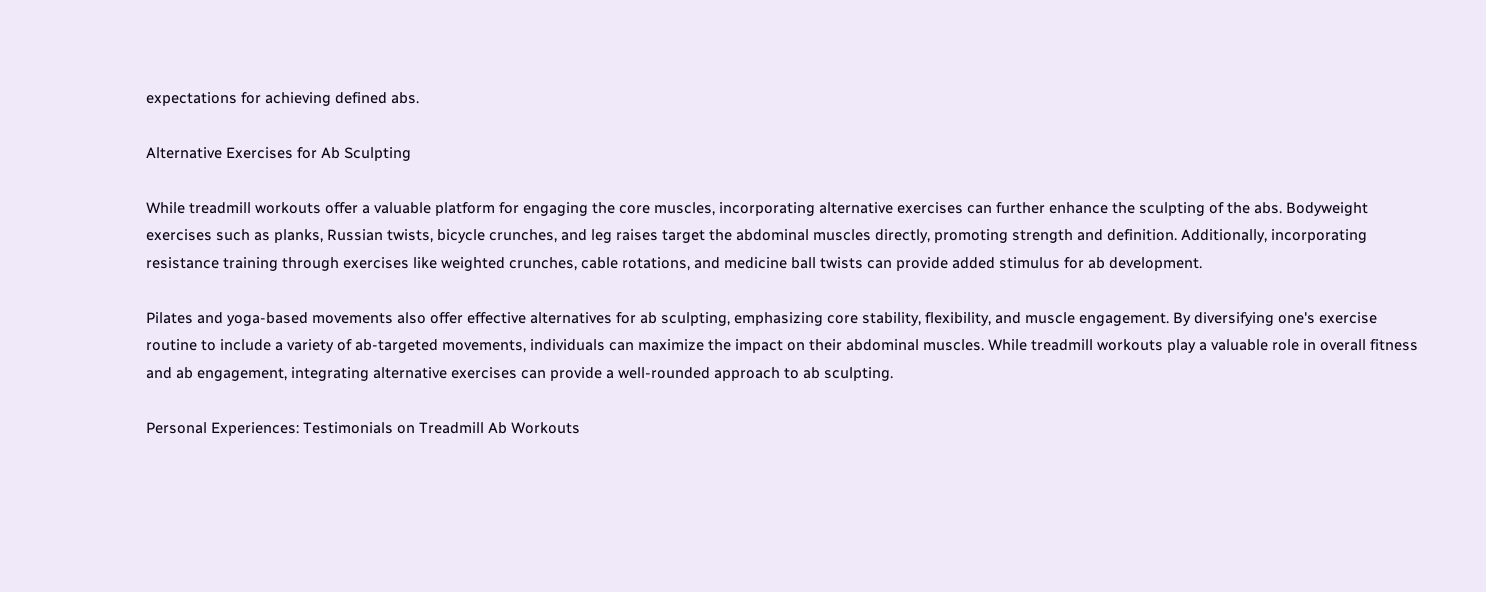expectations for achieving defined abs.

Alternative Exercises for Ab Sculpting

While treadmill workouts offer a valuable platform for engaging the core muscles, incorporating alternative exercises can further enhance the sculpting of the abs. Bodyweight exercises such as planks, Russian twists, bicycle crunches, and leg raises target the abdominal muscles directly, promoting strength and definition. Additionally, incorporating resistance training through exercises like weighted crunches, cable rotations, and medicine ball twists can provide added stimulus for ab development.

Pilates and yoga-based movements also offer effective alternatives for ab sculpting, emphasizing core stability, flexibility, and muscle engagement. By diversifying one's exercise routine to include a variety of ab-targeted movements, individuals can maximize the impact on their abdominal muscles. While treadmill workouts play a valuable role in overall fitness and ab engagement, integrating alternative exercises can provide a well-rounded approach to ab sculpting.

Personal Experiences: Testimonials on Treadmill Ab Workouts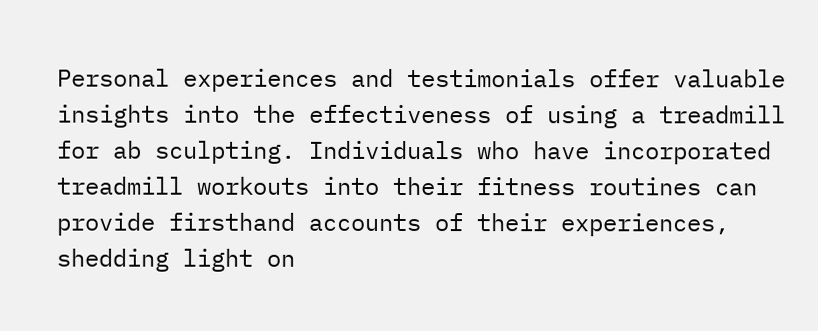Personal experiences and testimonials offer valuable insights into the effectiveness of using a treadmill for ab sculpting. Individuals who have incorporated treadmill workouts into their fitness routines can provide firsthand accounts of their experiences, shedding light on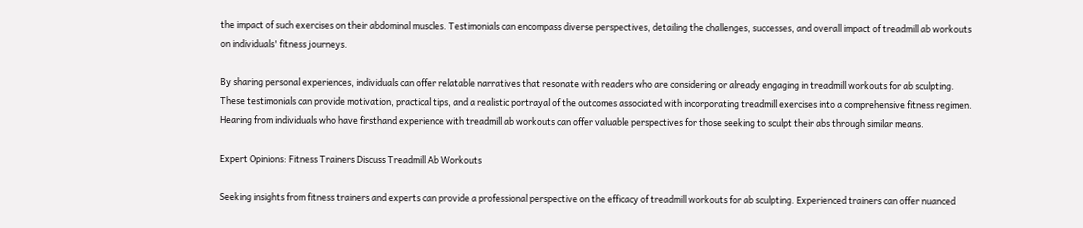the impact of such exercises on their abdominal muscles. Testimonials can encompass diverse perspectives, detailing the challenges, successes, and overall impact of treadmill ab workouts on individuals' fitness journeys.

By sharing personal experiences, individuals can offer relatable narratives that resonate with readers who are considering or already engaging in treadmill workouts for ab sculpting. These testimonials can provide motivation, practical tips, and a realistic portrayal of the outcomes associated with incorporating treadmill exercises into a comprehensive fitness regimen. Hearing from individuals who have firsthand experience with treadmill ab workouts can offer valuable perspectives for those seeking to sculpt their abs through similar means.

Expert Opinions: Fitness Trainers Discuss Treadmill Ab Workouts

Seeking insights from fitness trainers and experts can provide a professional perspective on the efficacy of treadmill workouts for ab sculpting. Experienced trainers can offer nuanced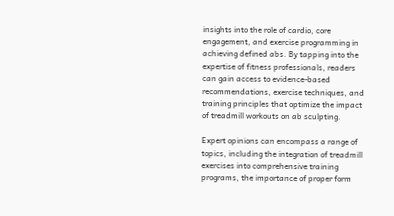insights into the role of cardio, core engagement, and exercise programming in achieving defined abs. By tapping into the expertise of fitness professionals, readers can gain access to evidence-based recommendations, exercise techniques, and training principles that optimize the impact of treadmill workouts on ab sculpting.

Expert opinions can encompass a range of topics, including the integration of treadmill exercises into comprehensive training programs, the importance of proper form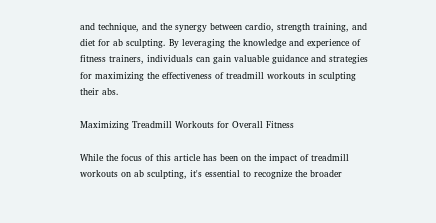and technique, and the synergy between cardio, strength training, and diet for ab sculpting. By leveraging the knowledge and experience of fitness trainers, individuals can gain valuable guidance and strategies for maximizing the effectiveness of treadmill workouts in sculpting their abs.

Maximizing Treadmill Workouts for Overall Fitness

While the focus of this article has been on the impact of treadmill workouts on ab sculpting, it's essential to recognize the broader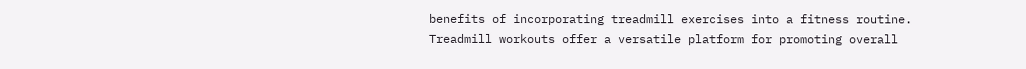benefits of incorporating treadmill exercises into a fitness routine. Treadmill workouts offer a versatile platform for promoting overall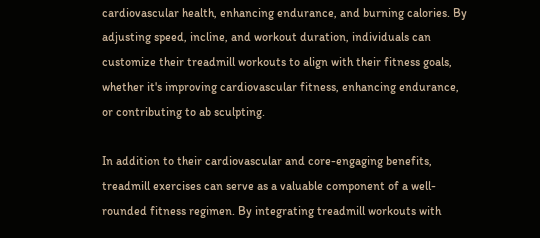cardiovascular health, enhancing endurance, and burning calories. By adjusting speed, incline, and workout duration, individuals can customize their treadmill workouts to align with their fitness goals, whether it's improving cardiovascular fitness, enhancing endurance, or contributing to ab sculpting.

In addition to their cardiovascular and core-engaging benefits, treadmill exercises can serve as a valuable component of a well-rounded fitness regimen. By integrating treadmill workouts with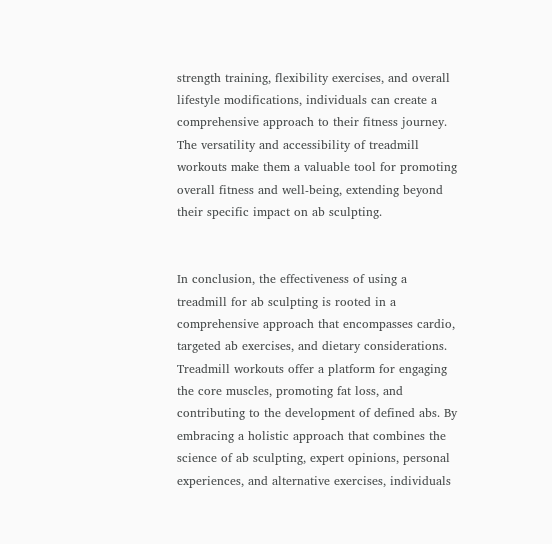strength training, flexibility exercises, and overall lifestyle modifications, individuals can create a comprehensive approach to their fitness journey. The versatility and accessibility of treadmill workouts make them a valuable tool for promoting overall fitness and well-being, extending beyond their specific impact on ab sculpting.


In conclusion, the effectiveness of using a treadmill for ab sculpting is rooted in a comprehensive approach that encompasses cardio, targeted ab exercises, and dietary considerations. Treadmill workouts offer a platform for engaging the core muscles, promoting fat loss, and contributing to the development of defined abs. By embracing a holistic approach that combines the science of ab sculpting, expert opinions, personal experiences, and alternative exercises, individuals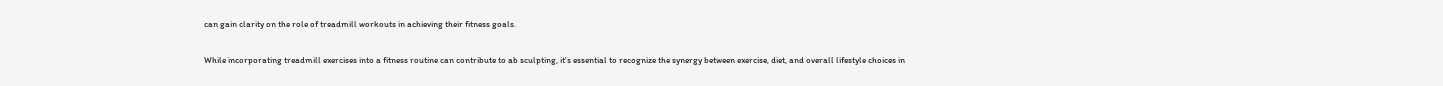can gain clarity on the role of treadmill workouts in achieving their fitness goals.

While incorporating treadmill exercises into a fitness routine can contribute to ab sculpting, it's essential to recognize the synergy between exercise, diet, and overall lifestyle choices in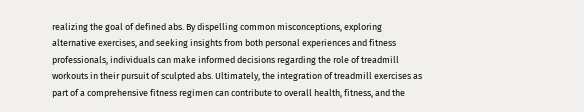realizing the goal of defined abs. By dispelling common misconceptions, exploring alternative exercises, and seeking insights from both personal experiences and fitness professionals, individuals can make informed decisions regarding the role of treadmill workouts in their pursuit of sculpted abs. Ultimately, the integration of treadmill exercises as part of a comprehensive fitness regimen can contribute to overall health, fitness, and the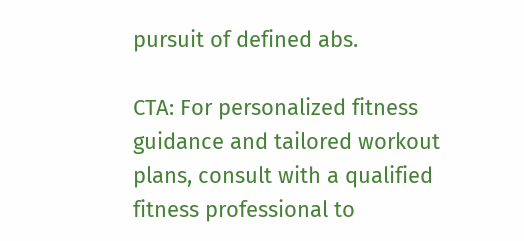pursuit of defined abs.

CTA: For personalized fitness guidance and tailored workout plans, consult with a qualified fitness professional to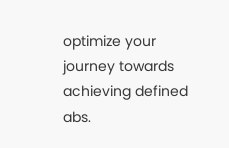optimize your journey towards achieving defined abs.